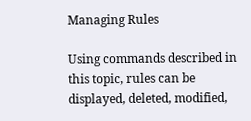Managing Rules

Using commands described in this topic, rules can be displayed, deleted, modified,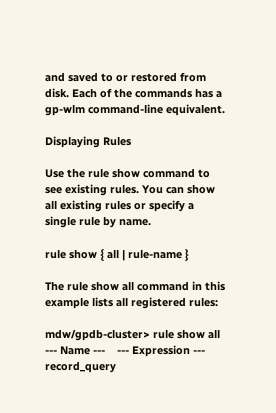and saved to or restored from disk. Each of the commands has a gp-wlm command-line equivalent.

Displaying Rules

Use the rule show command to see existing rules. You can show all existing rules or specify a single rule by name.

rule show { all | rule-name }

The rule show all command in this example lists all registered rules:

mdw/gpdb-cluster> rule show all
--- Name ---    --- Expression ---
record_query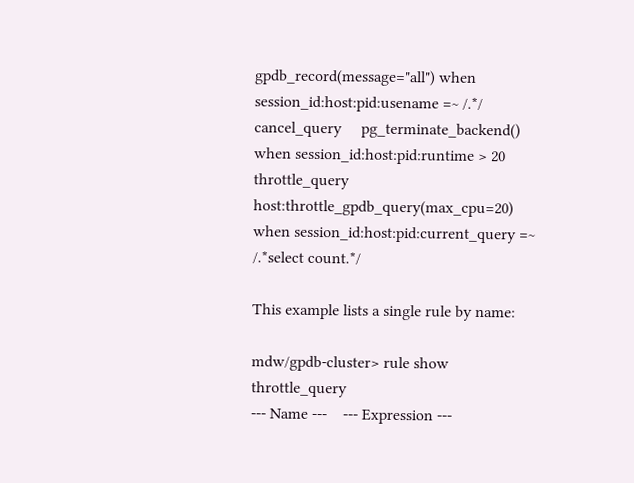gpdb_record(message="all") when session_id:host:pid:usename =~ /.*/
cancel_query     pg_terminate_backend() when session_id:host:pid:runtime > 20
throttle_query       host:throttle_gpdb_query(max_cpu=20) when session_id:host:pid:current_query =~ /.*select count.*/

This example lists a single rule by name:

mdw/gpdb-cluster> rule show throttle_query
--- Name ---    --- Expression ---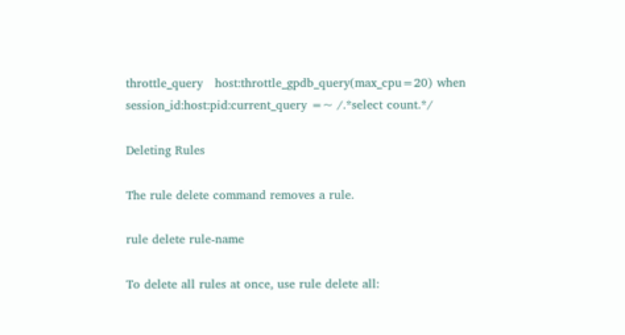throttle_query   host:throttle_gpdb_query(max_cpu=20) when session_id:host:pid:current_query =~ /.*select count.*/

Deleting Rules

The rule delete command removes a rule.

rule delete rule-name

To delete all rules at once, use rule delete all: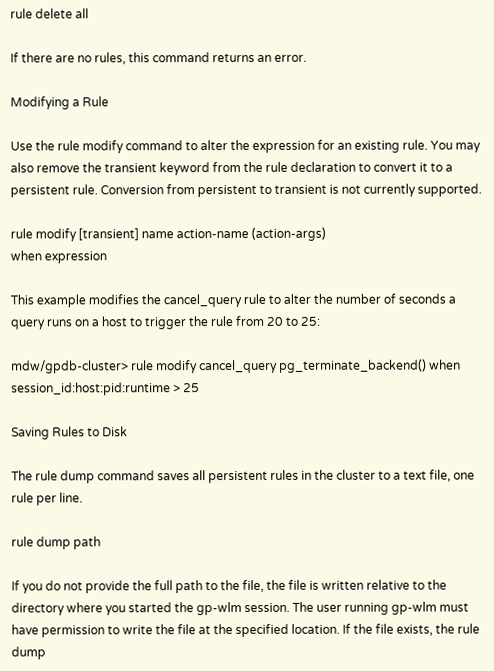rule delete all

If there are no rules, this command returns an error.

Modifying a Rule

Use the rule modify command to alter the expression for an existing rule. You may also remove the transient keyword from the rule declaration to convert it to a persistent rule. Conversion from persistent to transient is not currently supported.

rule modify [transient] name action-name (action-args)
when expression

This example modifies the cancel_query rule to alter the number of seconds a query runs on a host to trigger the rule from 20 to 25:

mdw/gpdb-cluster> rule modify cancel_query pg_terminate_backend() when session_id:host:pid:runtime > 25

Saving Rules to Disk

The rule dump command saves all persistent rules in the cluster to a text file, one rule per line.

rule dump path

If you do not provide the full path to the file, the file is written relative to the directory where you started the gp-wlm session. The user running gp-wlm must have permission to write the file at the specified location. If the file exists, the rule dump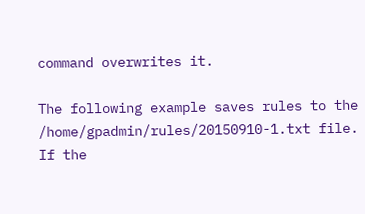command overwrites it.

The following example saves rules to the /home/gpadmin/rules/20150910-1.txt file. If the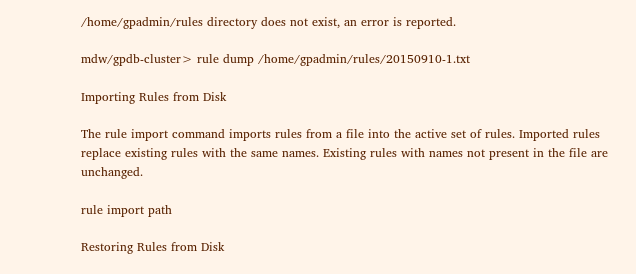/home/gpadmin/rules directory does not exist, an error is reported.

mdw/gpdb-cluster> rule dump /home/gpadmin/rules/20150910-1.txt

Importing Rules from Disk

The rule import command imports rules from a file into the active set of rules. Imported rules replace existing rules with the same names. Existing rules with names not present in the file are unchanged.

rule import path

Restoring Rules from Disk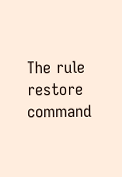The rule restore command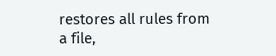restores all rules from a file,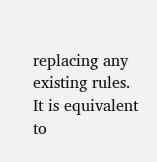replacing any existing rules. It is equivalent to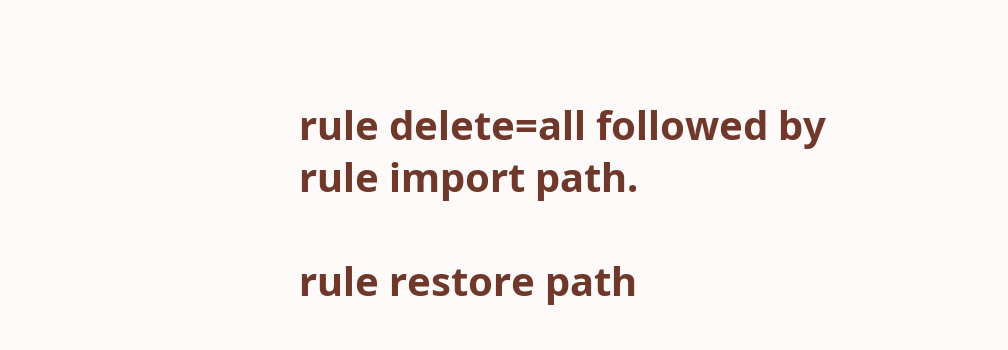rule delete=all followed by rule import path.

rule restore path